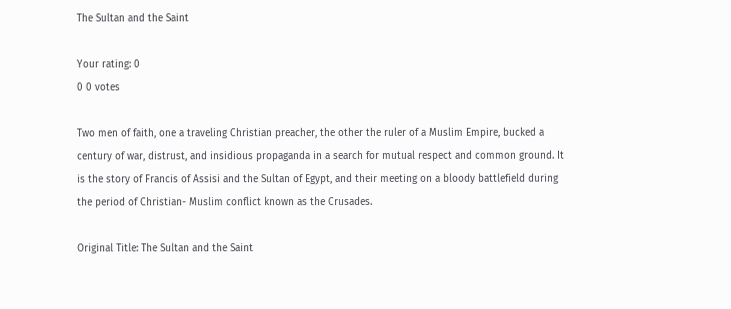The Sultan and the Saint

Your rating: 0
0 0 votes

Two men of faith, one a traveling Christian preacher, the other the ruler of a Muslim Empire, bucked a century of war, distrust, and insidious propaganda in a search for mutual respect and common ground. It is the story of Francis of Assisi and the Sultan of Egypt, and their meeting on a bloody battlefield during the period of Christian- Muslim conflict known as the Crusades.

Original Title: The Sultan and the Saint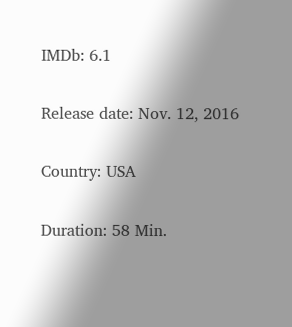IMDb: 6.1

Release date: Nov. 12, 2016

Country: USA

Duration: 58 Min.